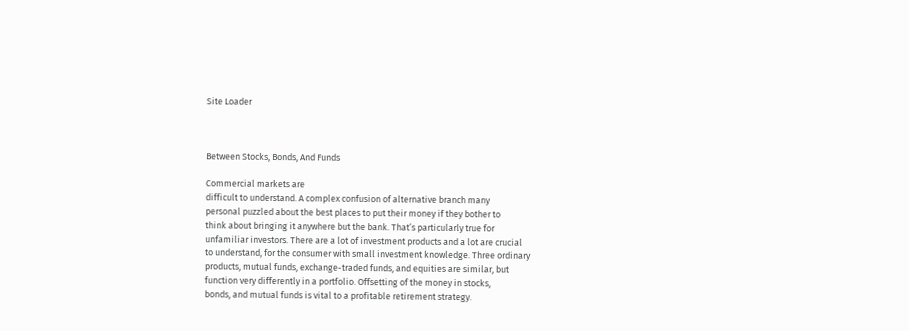Site Loader



Between Stocks, Bonds, And Funds

Commercial markets are
difficult to understand. A complex confusion of alternative branch many
personal puzzled about the best places to put their money if they bother to
think about bringing it anywhere but the bank. That’s particularly true for
unfamiliar investors. There are a lot of investment products and a lot are crucial
to understand, for the consumer with small investment knowledge. Three ordinary
products, mutual funds, exchange-traded funds, and equities are similar, but
function very differently in a portfolio. Offsetting of the money in stocks,
bonds, and mutual funds is vital to a profitable retirement strategy.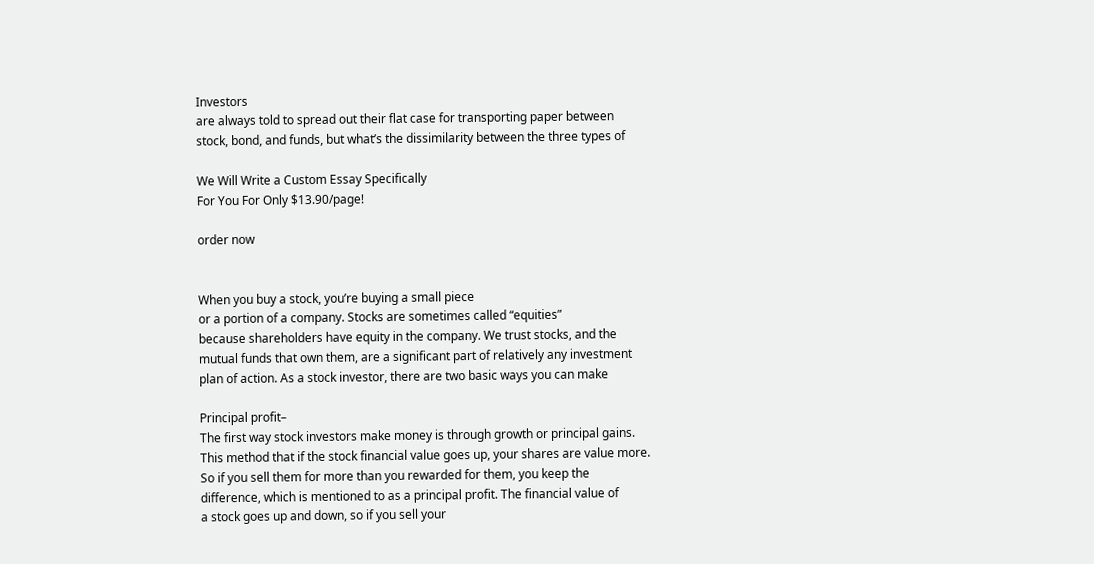Investors
are always told to spread out their flat case for transporting paper between
stock, bond, and funds, but what’s the dissimilarity between the three types of

We Will Write a Custom Essay Specifically
For You For Only $13.90/page!

order now


When you buy a stock, you’re buying a small piece
or a portion of a company. Stocks are sometimes called “equities”
because shareholders have equity in the company. We trust stocks, and the
mutual funds that own them, are a significant part of relatively any investment
plan of action. As a stock investor, there are two basic ways you can make

Principal profit–
The first way stock investors make money is through growth or principal gains.
This method that if the stock financial value goes up, your shares are value more.
So if you sell them for more than you rewarded for them, you keep the
difference, which is mentioned to as a principal profit. The financial value of
a stock goes up and down, so if you sell your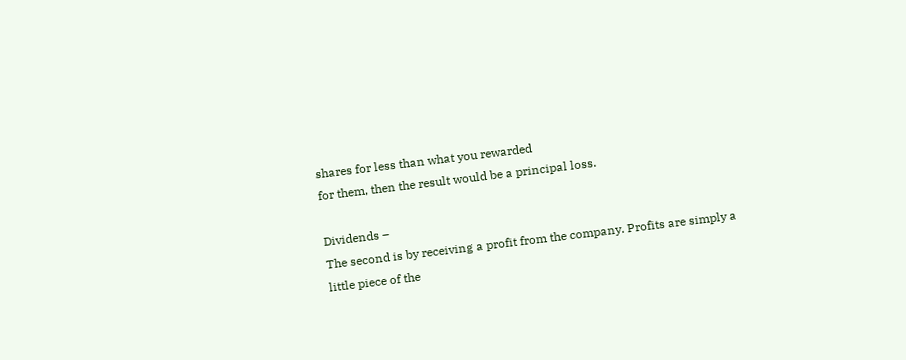shares for less than what you rewarded
for them, then the result would be a principal loss.

Dividends –
The second is by receiving a profit from the company. Profits are simply a
little piece of the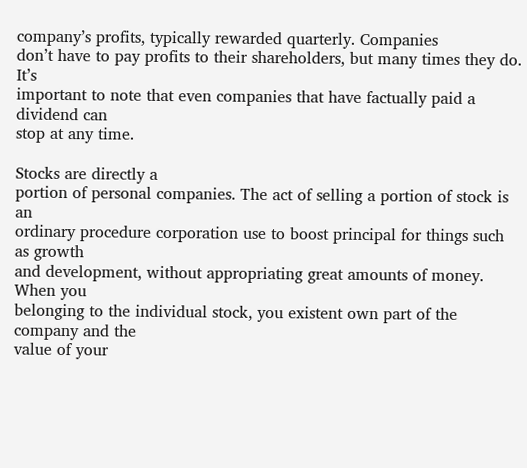company’s profits, typically rewarded quarterly. Companies
don’t have to pay profits to their shareholders, but many times they do. It’s
important to note that even companies that have factually paid a dividend can
stop at any time.

Stocks are directly a
portion of personal companies. The act of selling a portion of stock is an
ordinary procedure corporation use to boost principal for things such as growth
and development, without appropriating great amounts of money. When you
belonging to the individual stock, you existent own part of the company and the
value of your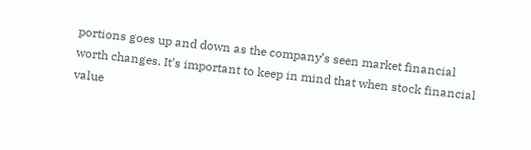portions goes up and down as the company’s seen market financial
worth changes. It’s important to keep in mind that when stock financial value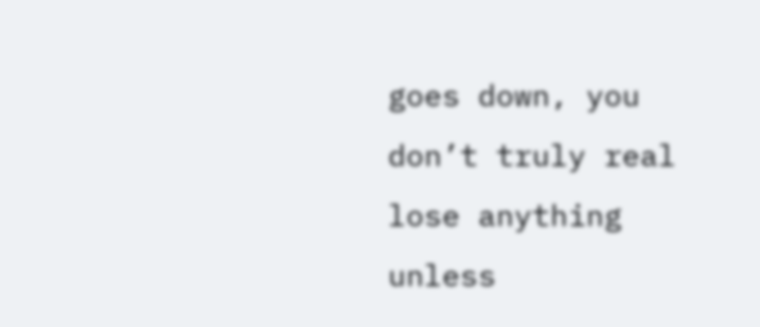goes down, you don’t truly real lose anything unless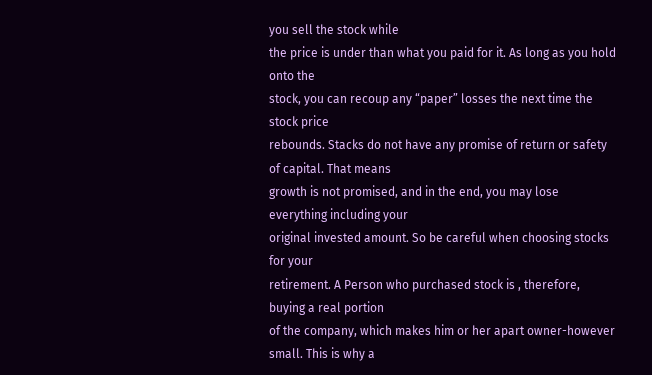you sell the stock while
the price is under than what you paid for it. As long as you hold onto the
stock, you can recoup any “paper” losses the next time the stock price
rebounds. Stacks do not have any promise of return or safety of capital. That means
growth is not promised, and in the end, you may lose everything including your
original invested amount. So be careful when choosing stocks for your
retirement. A Person who purchased stock is , therefore, buying a real portion
of the company, which makes him or her apart owner-however small. This is why a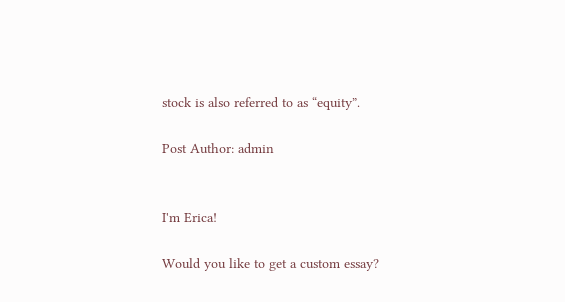stock is also referred to as “equity”.

Post Author: admin


I'm Erica!

Would you like to get a custom essay?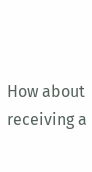How about receiving a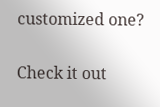customized one?

Check it out